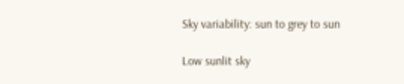Sky variability: sun to grey to sun

Low sunlit sky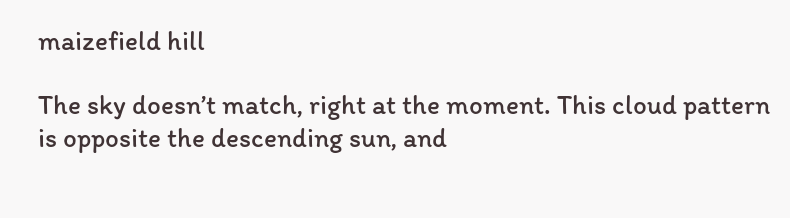maizefield hill

The sky doesn’t match, right at the moment. This cloud pattern is opposite the descending sun, and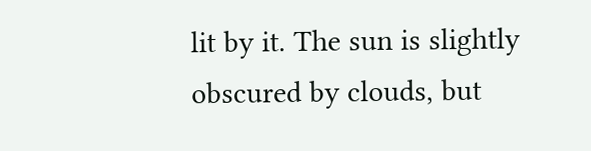lit by it. The sun is slightly obscured by clouds, but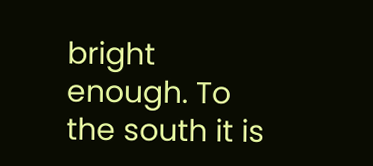bright enough. To the south it is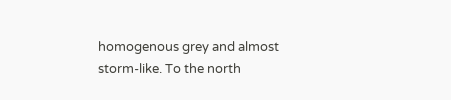homogenous grey and almost storm-like. To the north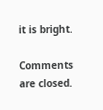it is bright.

Comments are closed.